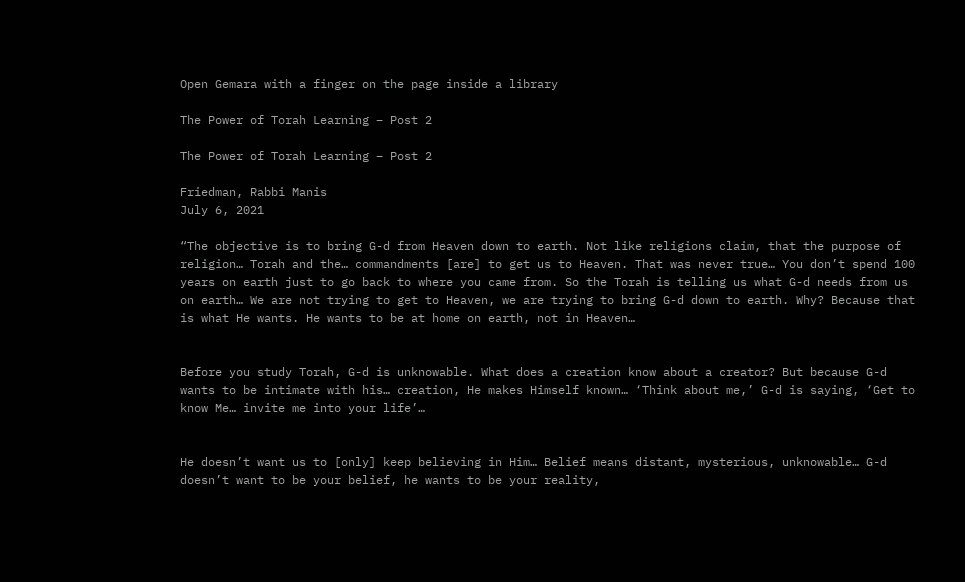Open Gemara with a finger on the page inside a library

The Power of Torah Learning – Post 2

The Power of Torah Learning – Post 2

Friedman, Rabbi Manis
July 6, 2021

“The objective is to bring G-d from Heaven down to earth. Not like religions claim, that the purpose of religion… Torah and the… commandments [are] to get us to Heaven. That was never true… You don’t spend 100 years on earth just to go back to where you came from. So the Torah is telling us what G-d needs from us on earth… We are not trying to get to Heaven, we are trying to bring G-d down to earth. Why? Because that is what He wants. He wants to be at home on earth, not in Heaven…


Before you study Torah, G-d is unknowable. What does a creation know about a creator? But because G-d wants to be intimate with his… creation, He makes Himself known… ‘Think about me,’ G-d is saying, ‘Get to know Me… invite me into your life’…


He doesn’t want us to [only] keep believing in Him… Belief means distant, mysterious, unknowable… G-d doesn’t want to be your belief, he wants to be your reality,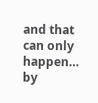and that can only happen… by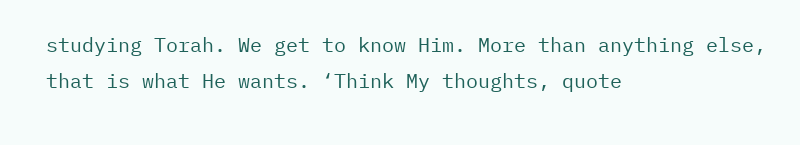studying Torah. We get to know Him. More than anything else, that is what He wants. ‘Think My thoughts, quote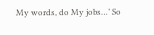My words, do My jobs…’ So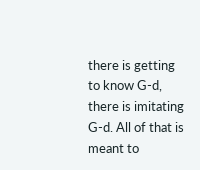there is getting to know G-d, there is imitating G-d. All of that is meant to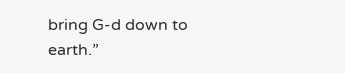bring G-d down to earth.”